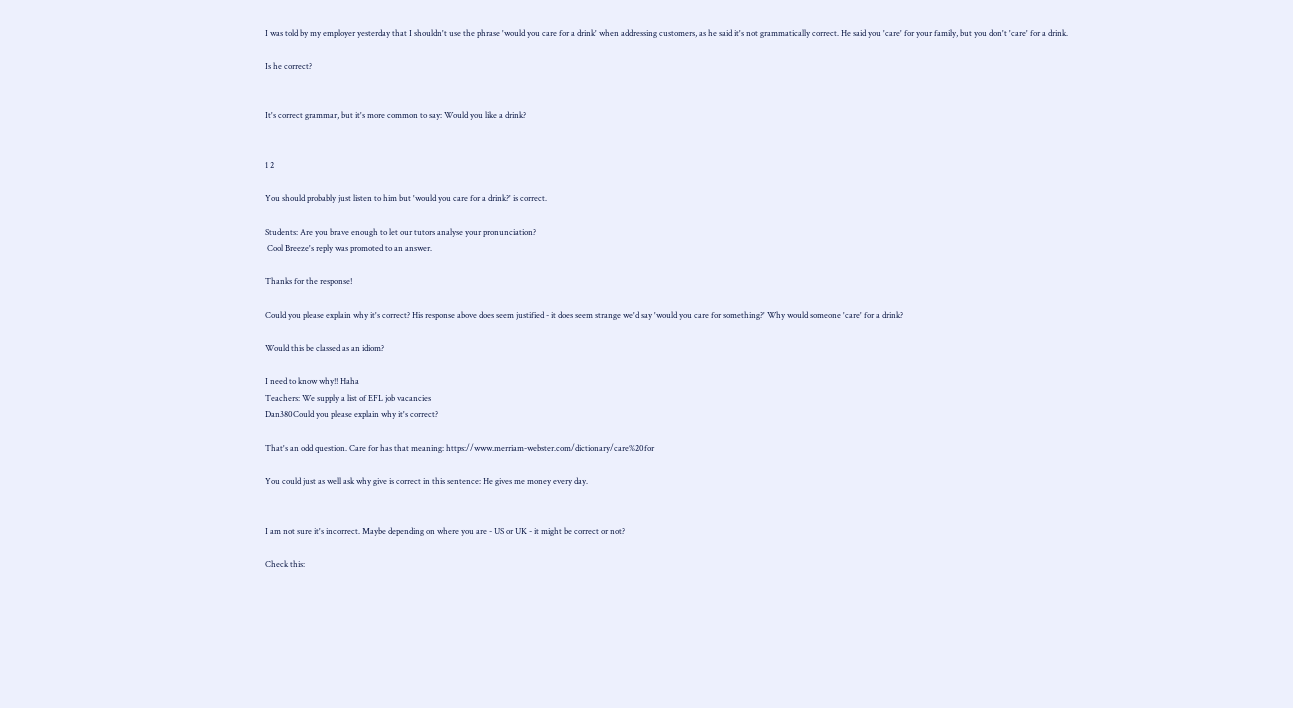I was told by my employer yesterday that I shouldn't use the phrase 'would you care for a drink' when addressing customers, as he said it's not grammatically correct. He said you 'care' for your family, but you don't 'care' for a drink.

Is he correct?


It's correct grammar, but it's more common to say: Would you like a drink?


1 2

You should probably just listen to him but 'would you care for a drink?' is correct.

Students: Are you brave enough to let our tutors analyse your pronunciation?
 Cool Breeze's reply was promoted to an answer.

Thanks for the response!

Could you please explain why it's correct? His response above does seem justified - it does seem strange we'd say 'would you care for something?' Why would someone 'care' for a drink?

Would this be classed as an idiom?

I need to know why!! Haha
Teachers: We supply a list of EFL job vacancies
Dan380Could you please explain why it's correct?

That's an odd question. Care for has that meaning: https://www.merriam-webster.com/dictionary/care%20for

You could just as well ask why give is correct in this sentence: He gives me money every day.


I am not sure it's incorrect. Maybe depending on where you are - US or UK - it might be correct or not?

Check this: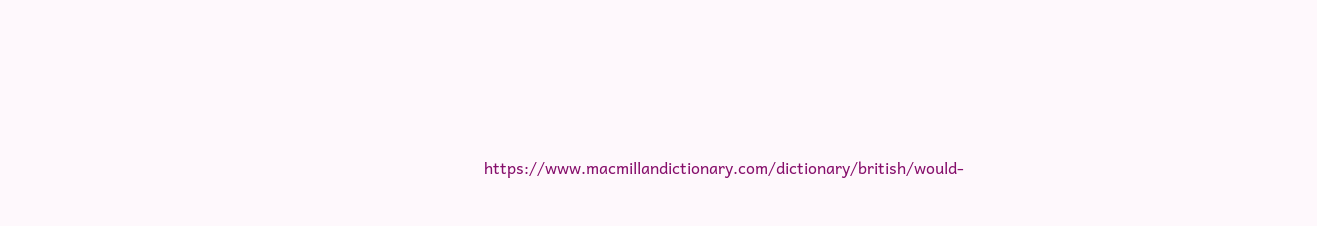https://www.macmillandictionary.com/dictionary/british/would-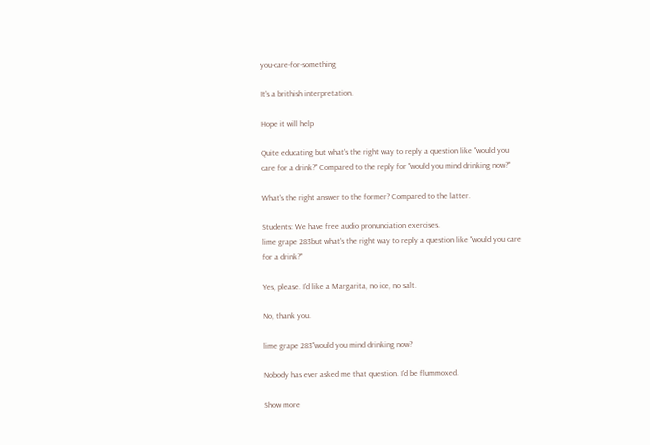you-care-for-something

It's a brithish interpretation.

Hope it will help

Quite educating but what's the right way to reply a question like "would you care for a drink?" Compared to the reply for "would you mind drinking now?"

What's the right answer to the former? Compared to the latter.

Students: We have free audio pronunciation exercises.
lime grape 283but what's the right way to reply a question like "would you care for a drink?"

Yes, please. I'd like a Margarita, no ice, no salt.

No, thank you.

lime grape 283"would you mind drinking now?

Nobody has ever asked me that question. I'd be flummoxed.

Show more